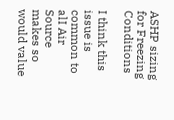ASHP sizing for Freezing Conditions

I think this issue is common to alI Air Source makes so would value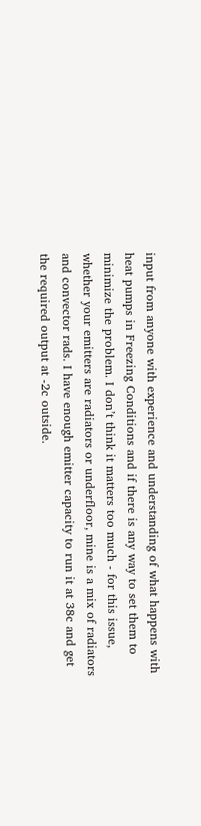input from anyone with experience and understanding of what happens with heat pumps in Freezing Conditions and if there is any way to set them to minimize the problem. I don’t think it matters too much - for this issue, whether your emitters are radiators or underfloor, mine is a mix of radiators and convector rads. I have enough emitter capacity to run it at 38c and get the required output at -2c outside.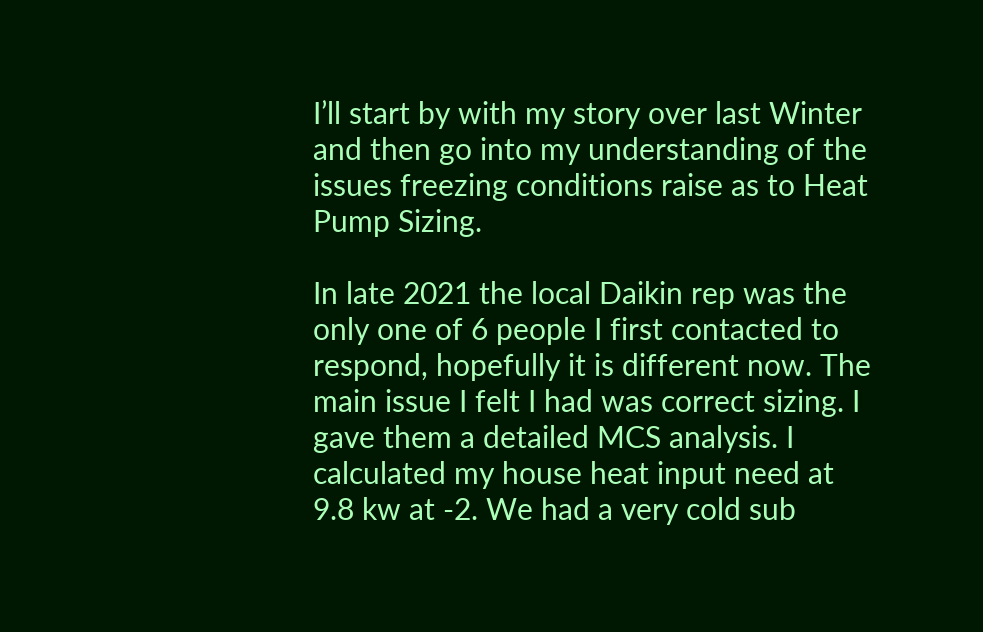I’ll start by with my story over last Winter and then go into my understanding of the issues freezing conditions raise as to Heat Pump Sizing.

In late 2021 the local Daikin rep was the only one of 6 people I first contacted to respond, hopefully it is different now. The main issue I felt I had was correct sizing. I gave them a detailed MCS analysis. I calculated my house heat input need at 9.8 kw at -2. We had a very cold sub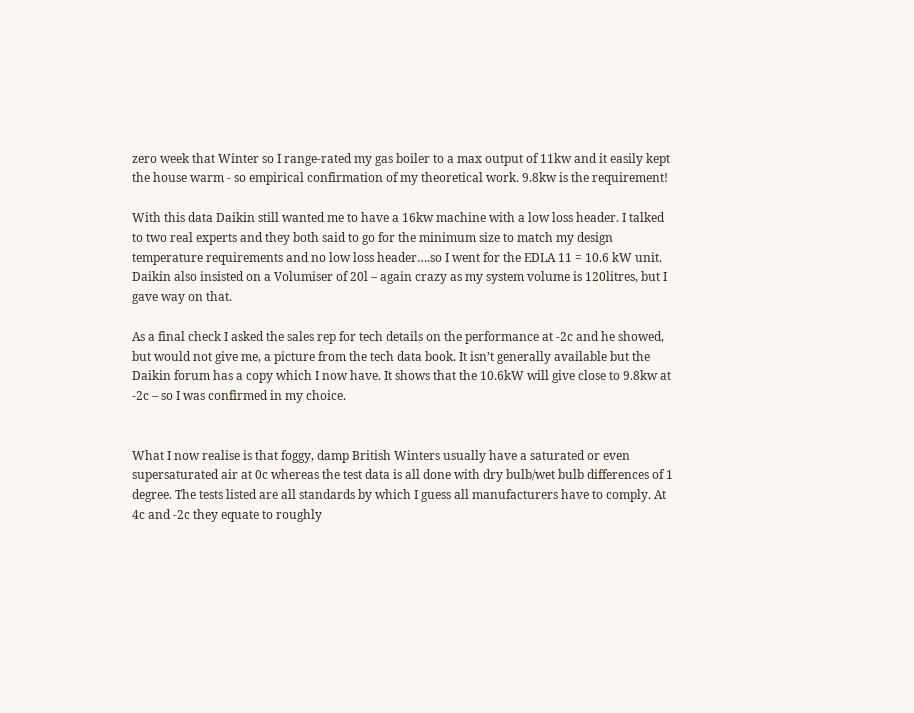zero week that Winter so I range-rated my gas boiler to a max output of 11kw and it easily kept the house warm - so empirical confirmation of my theoretical work. 9.8kw is the requirement!

With this data Daikin still wanted me to have a 16kw machine with a low loss header. I talked to two real experts and they both said to go for the minimum size to match my design temperature requirements and no low loss header….so I went for the EDLA 11 = 10.6 kW unit. Daikin also insisted on a Volumiser of 20l – again crazy as my system volume is 120litres, but I gave way on that.

As a final check I asked the sales rep for tech details on the performance at -2c and he showed, but would not give me, a picture from the tech data book. It isn’t generally available but the Daikin forum has a copy which I now have. It shows that the 10.6kW will give close to 9.8kw at -2c – so I was confirmed in my choice.


What I now realise is that foggy, damp British Winters usually have a saturated or even supersaturated air at 0c whereas the test data is all done with dry bulb/wet bulb differences of 1 degree. The tests listed are all standards by which I guess all manufacturers have to comply. At 4c and -2c they equate to roughly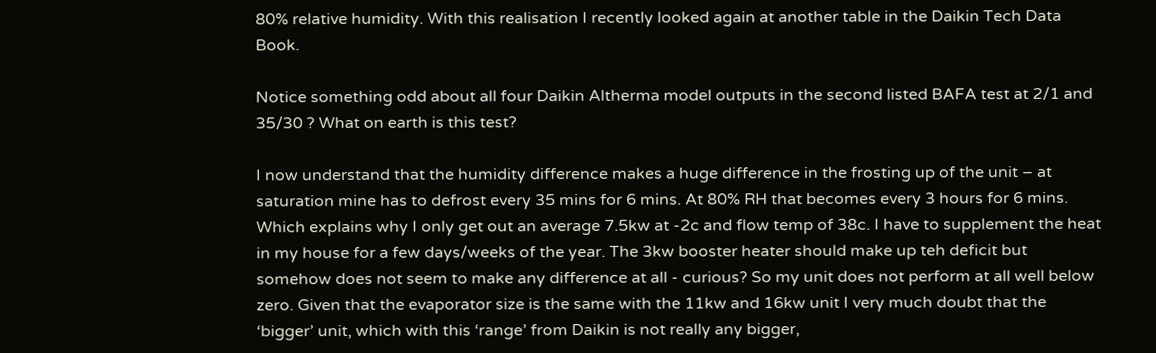80% relative humidity. With this realisation I recently looked again at another table in the Daikin Tech Data Book.

Notice something odd about all four Daikin Altherma model outputs in the second listed BAFA test at 2/1 and 35/30 ? What on earth is this test?

I now understand that the humidity difference makes a huge difference in the frosting up of the unit – at saturation mine has to defrost every 35 mins for 6 mins. At 80% RH that becomes every 3 hours for 6 mins. Which explains why I only get out an average 7.5kw at -2c and flow temp of 38c. I have to supplement the heat in my house for a few days/weeks of the year. The 3kw booster heater should make up teh deficit but somehow does not seem to make any difference at all - curious? So my unit does not perform at all well below zero. Given that the evaporator size is the same with the 11kw and 16kw unit I very much doubt that the ‘bigger’ unit, which with this ‘range’ from Daikin is not really any bigger,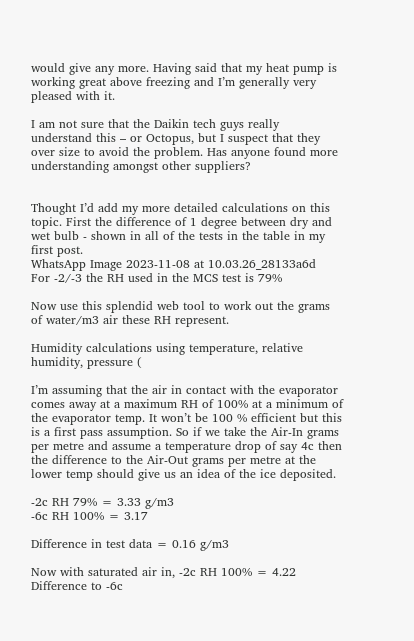would give any more. Having said that my heat pump is working great above freezing and I’m generally very pleased with it.

I am not sure that the Daikin tech guys really understand this – or Octopus, but I suspect that they over size to avoid the problem. Has anyone found more understanding amongst other suppliers?


Thought I’d add my more detailed calculations on this topic. First the difference of 1 degree between dry and wet bulb - shown in all of the tests in the table in my first post.
WhatsApp Image 2023-11-08 at 10.03.26_28133a6d
For -2/-3 the RH used in the MCS test is 79%

Now use this splendid web tool to work out the grams of water/m3 air these RH represent.

Humidity calculations using temperature, relative humidity, pressure (

I’m assuming that the air in contact with the evaporator comes away at a maximum RH of 100% at a minimum of the evaporator temp. It won’t be 100 % efficient but this is a first pass assumption. So if we take the Air-In grams per metre and assume a temperature drop of say 4c then the difference to the Air-Out grams per metre at the lower temp should give us an idea of the ice deposited.

-2c RH 79% = 3.33 g/m3
-6c RH 100% = 3.17

Difference in test data = 0.16 g/m3

Now with saturated air in, -2c RH 100% = 4.22
Difference to -6c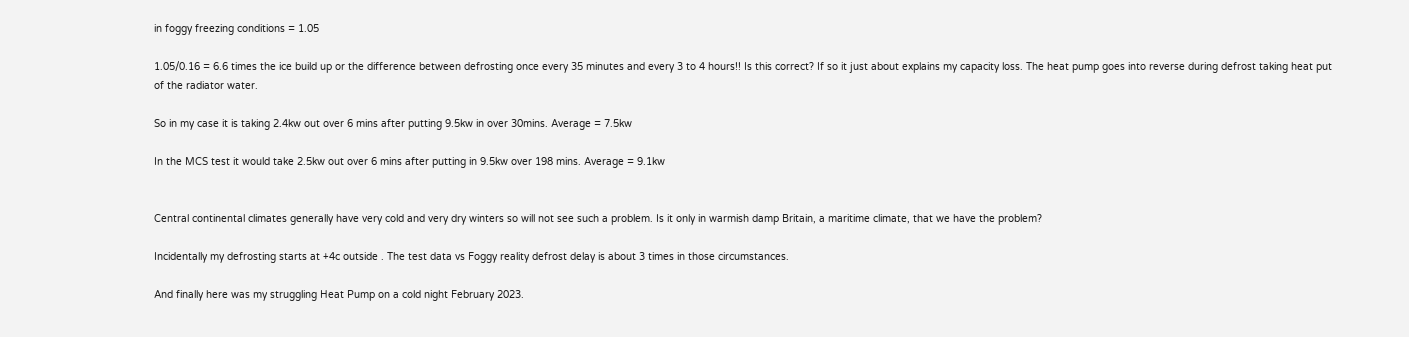in foggy freezing conditions = 1.05

1.05/0.16 = 6.6 times the ice build up or the difference between defrosting once every 35 minutes and every 3 to 4 hours!! Is this correct? If so it just about explains my capacity loss. The heat pump goes into reverse during defrost taking heat put of the radiator water.

So in my case it is taking 2.4kw out over 6 mins after putting 9.5kw in over 30mins. Average = 7.5kw

In the MCS test it would take 2.5kw out over 6 mins after putting in 9.5kw over 198 mins. Average = 9.1kw


Central continental climates generally have very cold and very dry winters so will not see such a problem. Is it only in warmish damp Britain, a maritime climate, that we have the problem?

Incidentally my defrosting starts at +4c outside . The test data vs Foggy reality defrost delay is about 3 times in those circumstances.

And finally here was my struggling Heat Pump on a cold night February 2023.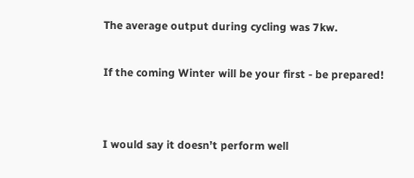The average output during cycling was 7kw.

If the coming Winter will be your first - be prepared!


I would say it doesn’t perform well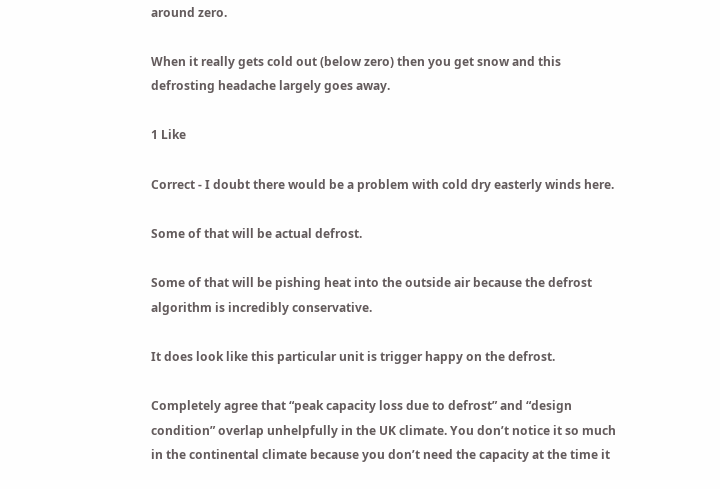around zero.

When it really gets cold out (below zero) then you get snow and this defrosting headache largely goes away.

1 Like

Correct - I doubt there would be a problem with cold dry easterly winds here.

Some of that will be actual defrost.

Some of that will be pishing heat into the outside air because the defrost algorithm is incredibly conservative.

It does look like this particular unit is trigger happy on the defrost.

Completely agree that “peak capacity loss due to defrost” and “design condition” overlap unhelpfully in the UK climate. You don’t notice it so much in the continental climate because you don’t need the capacity at the time it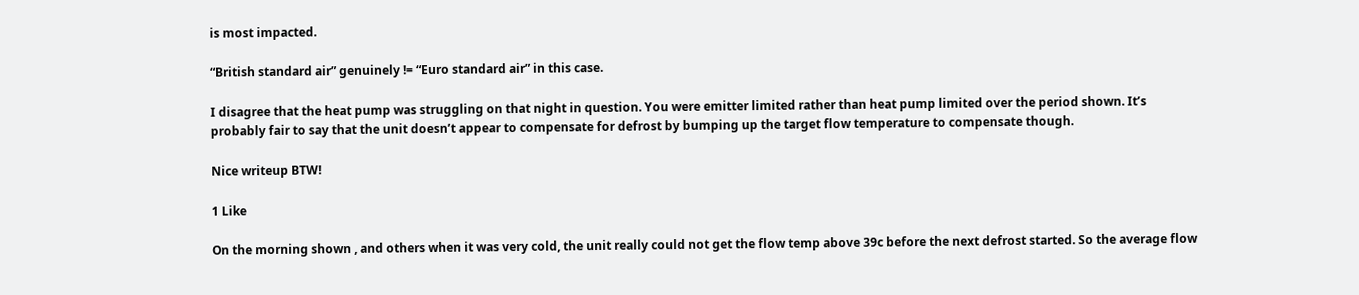is most impacted.

“British standard air” genuinely != “Euro standard air” in this case.

I disagree that the heat pump was struggling on that night in question. You were emitter limited rather than heat pump limited over the period shown. It’s probably fair to say that the unit doesn’t appear to compensate for defrost by bumping up the target flow temperature to compensate though.

Nice writeup BTW!

1 Like

On the morning shown , and others when it was very cold, the unit really could not get the flow temp above 39c before the next defrost started. So the average flow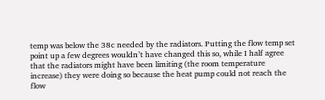temp was below the 38c needed by the radiators. Putting the flow temp set point up a few degrees wouldn’t have changed this so, while I half agree that the radiators might have been limiting (the room temperature increase) they were doing so because the heat pump could not reach the flow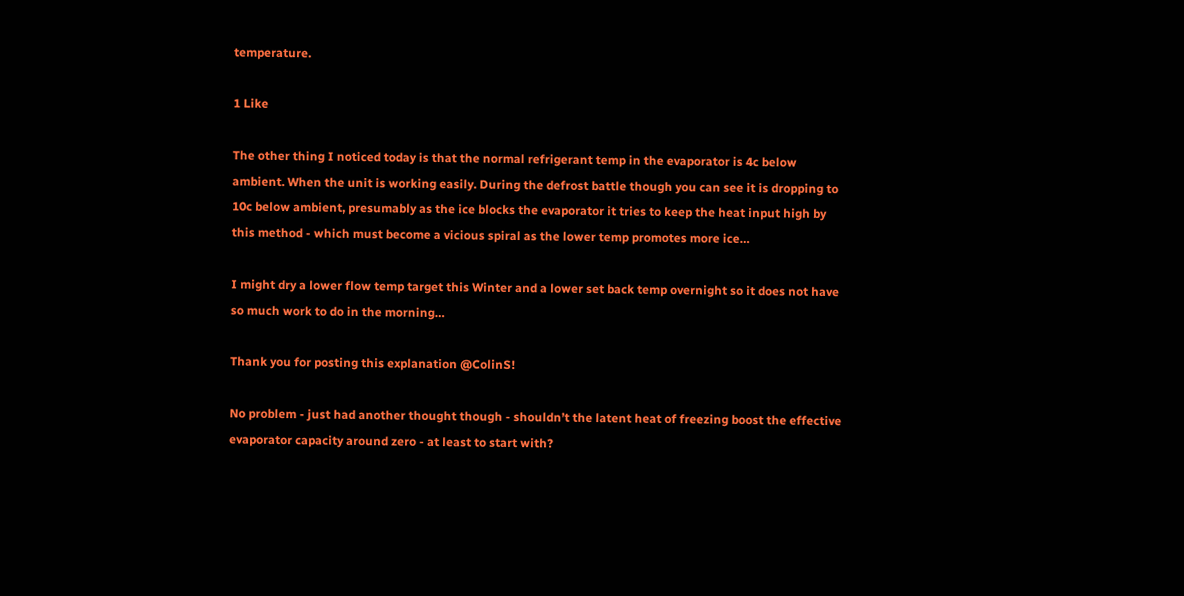temperature.

1 Like

The other thing I noticed today is that the normal refrigerant temp in the evaporator is 4c below ambient. When the unit is working easily. During the defrost battle though you can see it is dropping to 10c below ambient, presumably as the ice blocks the evaporator it tries to keep the heat input high by this method - which must become a vicious spiral as the lower temp promotes more ice…

I might dry a lower flow temp target this Winter and a lower set back temp overnight so it does not have so much work to do in the morning…

Thank you for posting this explanation @ColinS!

No problem - just had another thought though - shouldn’t the latent heat of freezing boost the effective evaporator capacity around zero - at least to start with?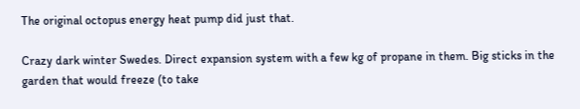The original octopus energy heat pump did just that.

Crazy dark winter Swedes. Direct expansion system with a few kg of propane in them. Big sticks in the garden that would freeze (to take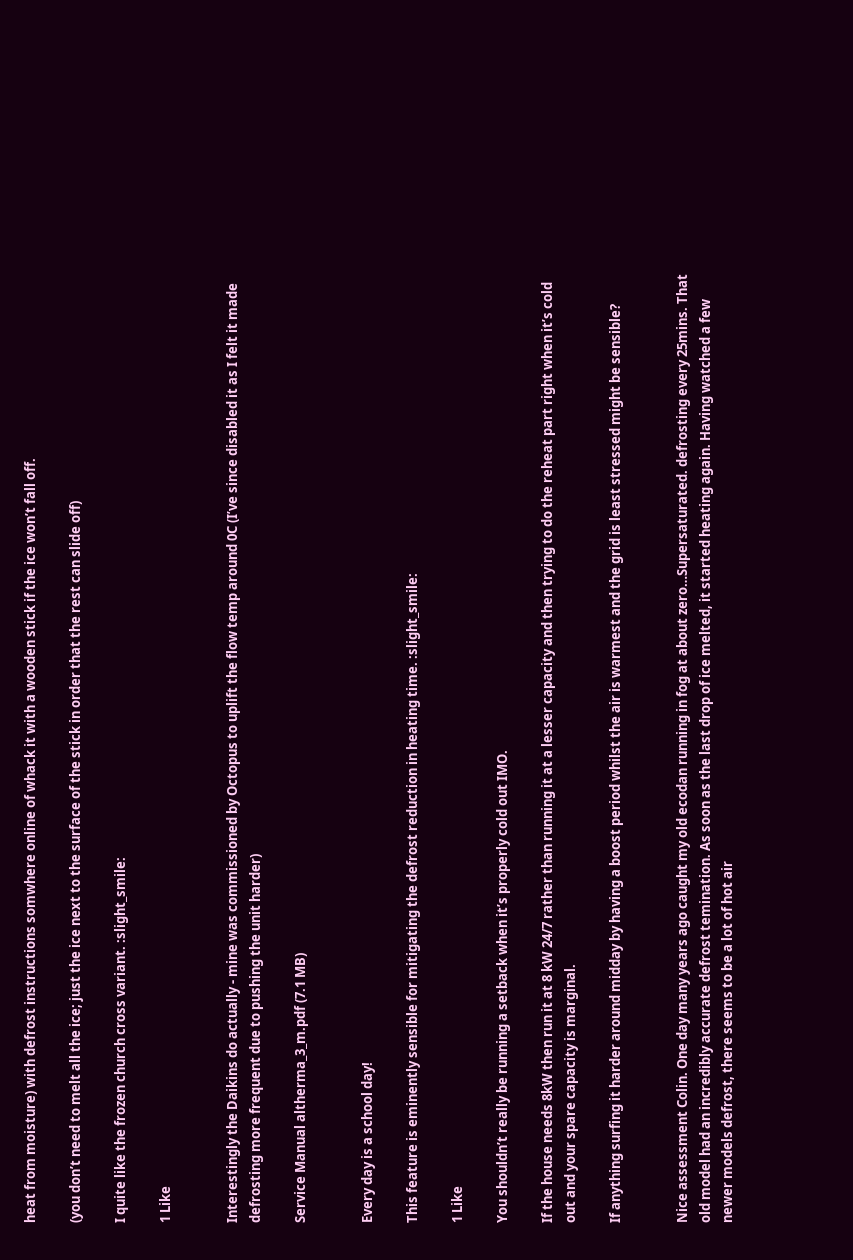heat from moisture) with defrost instructions somwhere online of whack it with a wooden stick if the ice won’t fall off.

(you don’t need to melt all the ice; just the ice next to the surface of the stick in order that the rest can slide off)

I quite like the frozen church cross variant. :slight_smile:

1 Like


Interestingly the Daikins do actually - mine was commissioned by Octopus to uplift the flow temp around 0C (I’ve since disabled it as I felt it made defrosting more frequent due to pushing the unit harder)

Service Manual altherma_3_m.pdf (7.1 MB)


Every day is a school day!

This feature is eminently sensible for mitigating the defrost reduction in heating time. :slight_smile:

1 Like

You shouldn’t really be running a setback when it’s properly cold out IMO.

If the house needs 8kW then run it at 8 kW 24/7 rather than running it at a lesser capacity and then trying to do the reheat part right when it’s cold out and your spare capacity is marginal.

If anything surfing it harder around midday by having a boost period whilst the air is warmest and the grid is least stressed might be sensible?


Nice assessment Colin. One day many years ago caught my old ecodan running in fog at about zero…Supersaturated. defrosting every 25mins. That old model had an incredibly accurate defrost temination. As soon as the last drop of ice melted, it started heating again. Having watched a few newer models defrost, there seems to be a lot of hot air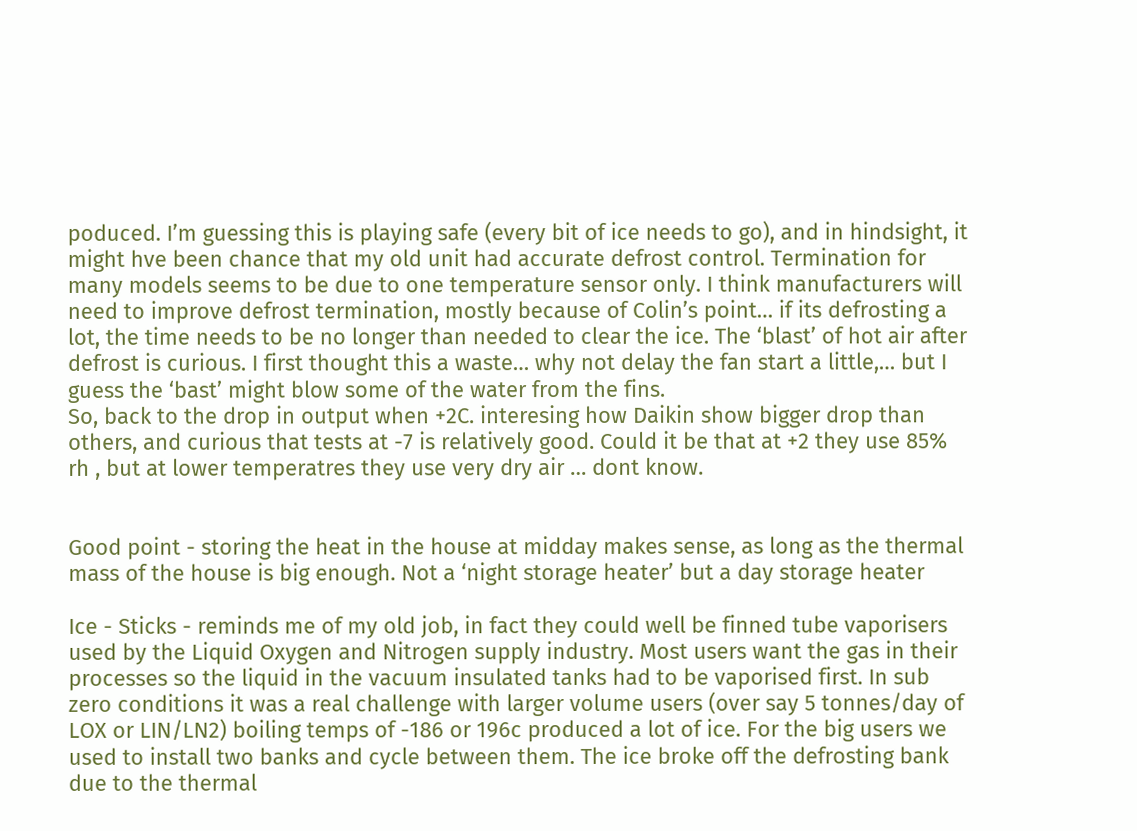poduced. I’m guessing this is playing safe (every bit of ice needs to go), and in hindsight, it might hve been chance that my old unit had accurate defrost control. Termination for many models seems to be due to one temperature sensor only. I think manufacturers will need to improve defrost termination, mostly because of Colin’s point… if its defrosting a lot, the time needs to be no longer than needed to clear the ice. The ‘blast’ of hot air after defrost is curious. I first thought this a waste… why not delay the fan start a little,… but I guess the ‘bast’ might blow some of the water from the fins.
So, back to the drop in output when +2C. interesing how Daikin show bigger drop than others, and curious that tests at -7 is relatively good. Could it be that at +2 they use 85% rh , but at lower temperatres they use very dry air … dont know.


Good point - storing the heat in the house at midday makes sense, as long as the thermal mass of the house is big enough. Not a ‘night storage heater’ but a day storage heater

Ice - Sticks - reminds me of my old job, in fact they could well be finned tube vaporisers used by the Liquid Oxygen and Nitrogen supply industry. Most users want the gas in their processes so the liquid in the vacuum insulated tanks had to be vaporised first. In sub zero conditions it was a real challenge with larger volume users (over say 5 tonnes/day of LOX or LIN/LN2) boiling temps of -186 or 196c produced a lot of ice. For the big users we used to install two banks and cycle between them. The ice broke off the defrosting bank due to the thermal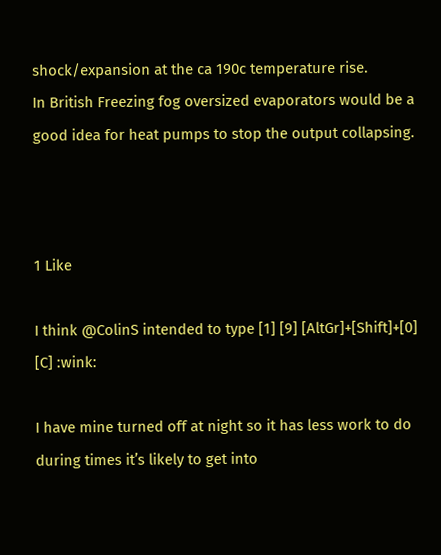shock/expansion at the ca 190c temperature rise.
In British Freezing fog oversized evaporators would be a good idea for heat pumps to stop the output collapsing.



1 Like

I think @ColinS intended to type [1] [9] [AltGr]+[Shift]+[0] [C] :wink:

I have mine turned off at night so it has less work to do during times it’s likely to get into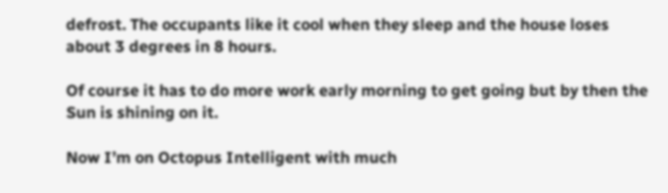defrost. The occupants like it cool when they sleep and the house loses about 3 degrees in 8 hours.

Of course it has to do more work early morning to get going but by then the Sun is shining on it.

Now I’m on Octopus Intelligent with much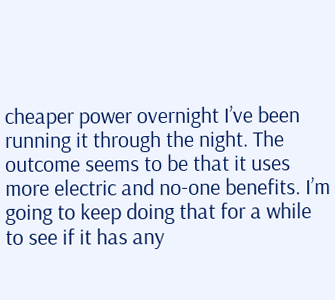cheaper power overnight I’ve been running it through the night. The outcome seems to be that it uses more electric and no-one benefits. I’m going to keep doing that for a while to see if it has any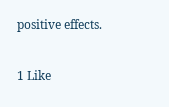positive effects.

1 Like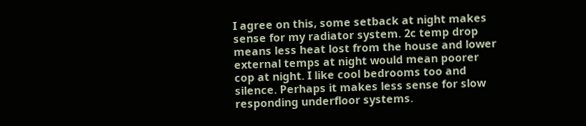I agree on this, some setback at night makes sense for my radiator system. 2c temp drop means less heat lost from the house and lower external temps at night would mean poorer cop at night. I like cool bedrooms too and silence. Perhaps it makes less sense for slow responding underfloor systems.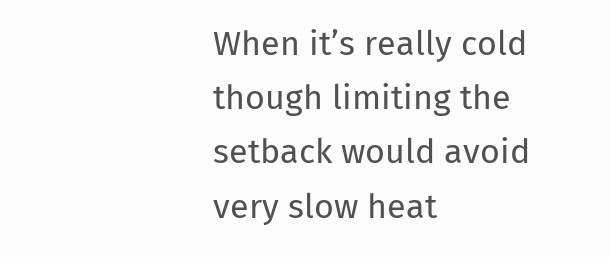When it’s really cold though limiting the setback would avoid very slow heat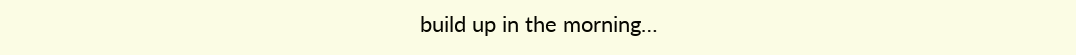build up in the morning…